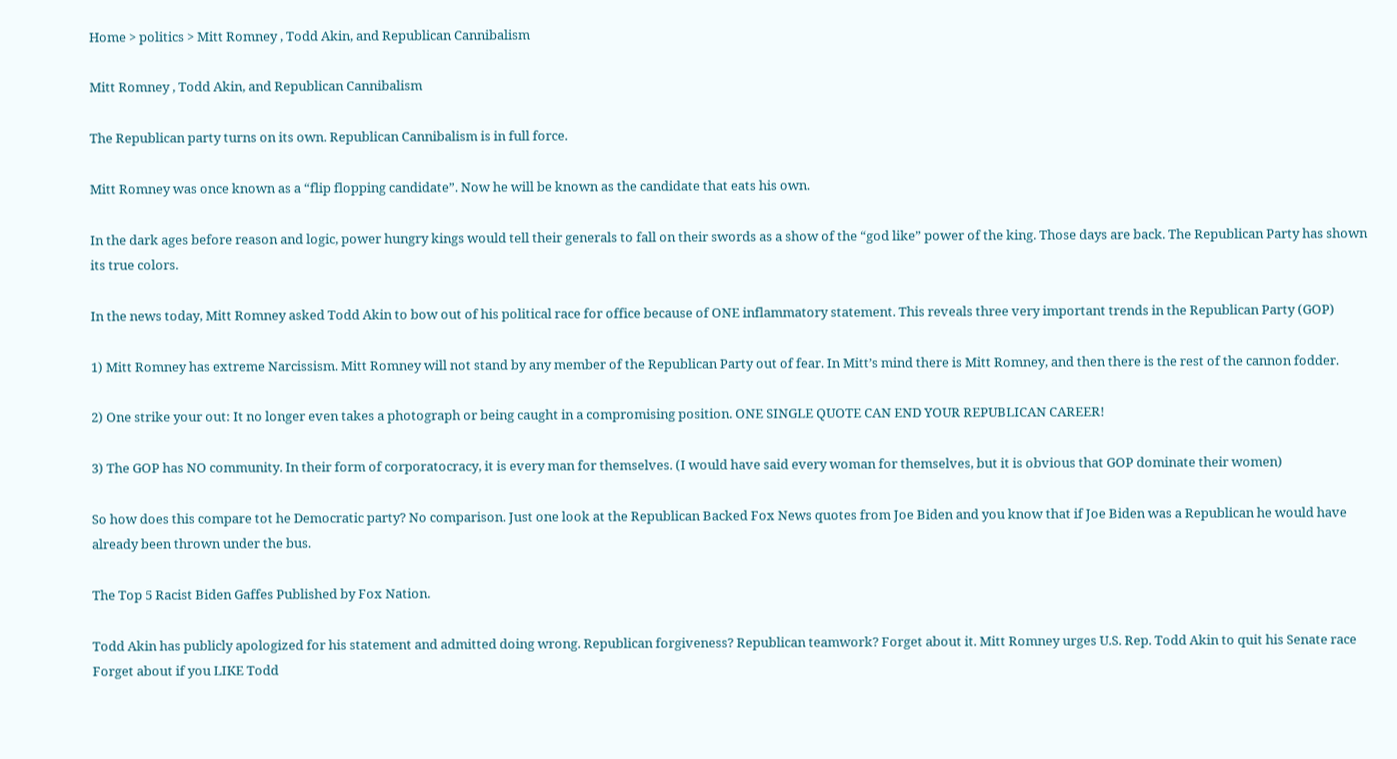Home > politics > Mitt Romney , Todd Akin, and Republican Cannibalism

Mitt Romney , Todd Akin, and Republican Cannibalism

The Republican party turns on its own. Republican Cannibalism is in full force.

Mitt Romney was once known as a “flip flopping candidate”. Now he will be known as the candidate that eats his own.

In the dark ages before reason and logic, power hungry kings would tell their generals to fall on their swords as a show of the “god like” power of the king. Those days are back. The Republican Party has shown its true colors.

In the news today, Mitt Romney asked Todd Akin to bow out of his political race for office because of ONE inflammatory statement. This reveals three very important trends in the Republican Party (GOP)

1) Mitt Romney has extreme Narcissism. Mitt Romney will not stand by any member of the Republican Party out of fear. In Mitt’s mind there is Mitt Romney, and then there is the rest of the cannon fodder.

2) One strike your out: It no longer even takes a photograph or being caught in a compromising position. ONE SINGLE QUOTE CAN END YOUR REPUBLICAN CAREER!

3) The GOP has NO community. In their form of corporatocracy, it is every man for themselves. (I would have said every woman for themselves, but it is obvious that GOP dominate their women)

So how does this compare tot he Democratic party? No comparison. Just one look at the Republican Backed Fox News quotes from Joe Biden and you know that if Joe Biden was a Republican he would have already been thrown under the bus.

The Top 5 Racist Biden Gaffes Published by Fox Nation.

Todd Akin has publicly apologized for his statement and admitted doing wrong. Republican forgiveness? Republican teamwork? Forget about it. Mitt Romney urges U.S. Rep. Todd Akin to quit his Senate race Forget about if you LIKE Todd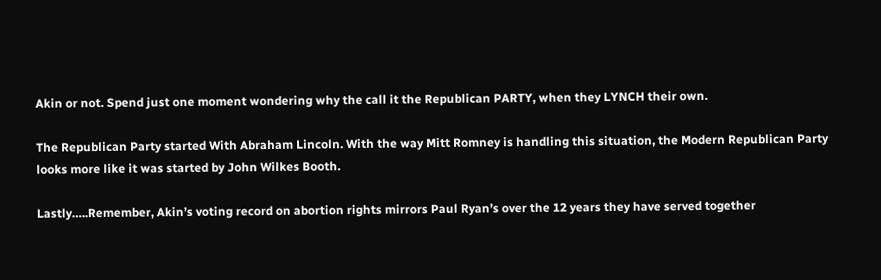Akin or not. Spend just one moment wondering why the call it the Republican PARTY, when they LYNCH their own.

The Republican Party started With Abraham Lincoln. With the way Mitt Romney is handling this situation, the Modern Republican Party looks more like it was started by John Wilkes Booth.

Lastly…..Remember, Akin’s voting record on abortion rights mirrors Paul Ryan’s over the 12 years they have served together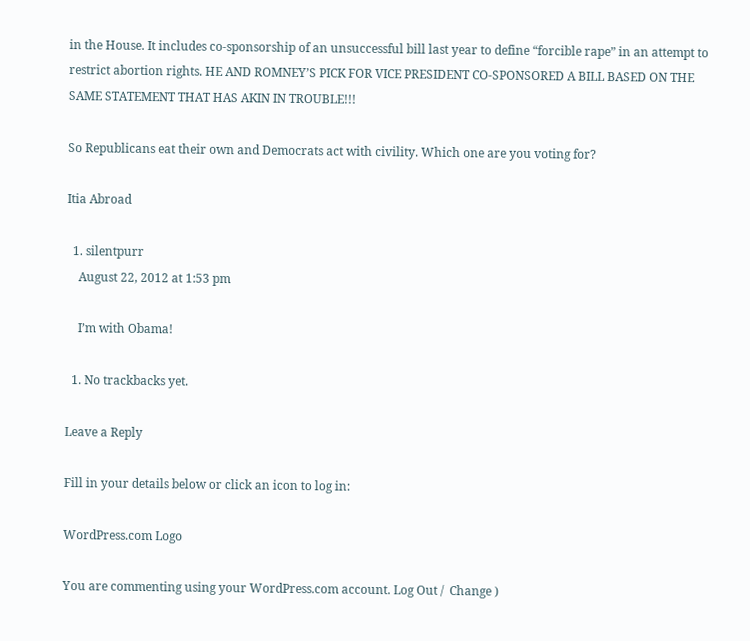in the House. It includes co-sponsorship of an unsuccessful bill last year to define “forcible rape” in an attempt to restrict abortion rights. HE AND ROMNEY’S PICK FOR VICE PRESIDENT CO-SPONSORED A BILL BASED ON THE SAME STATEMENT THAT HAS AKIN IN TROUBLE!!!

So Republicans eat their own and Democrats act with civility. Which one are you voting for?

Itia Abroad

  1. silentpurr
    August 22, 2012 at 1:53 pm

    I’m with Obama!

  1. No trackbacks yet.

Leave a Reply

Fill in your details below or click an icon to log in:

WordPress.com Logo

You are commenting using your WordPress.com account. Log Out /  Change )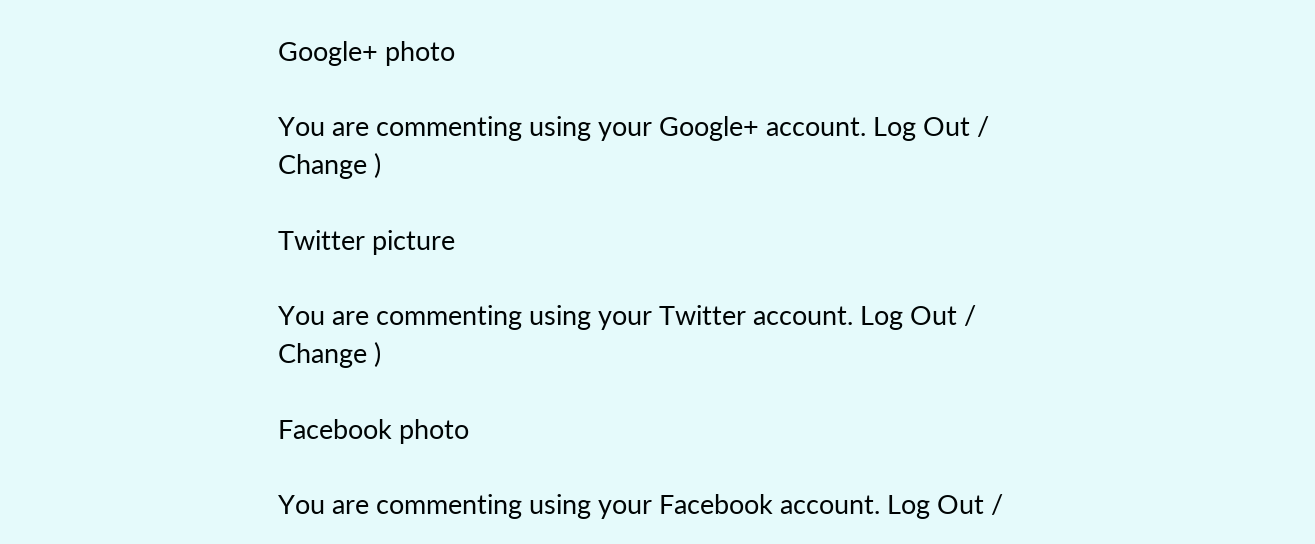Google+ photo

You are commenting using your Google+ account. Log Out /  Change )

Twitter picture

You are commenting using your Twitter account. Log Out /  Change )

Facebook photo

You are commenting using your Facebook account. Log Out /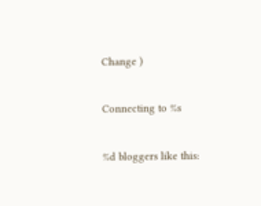Change )

Connecting to %s

%d bloggers like this: